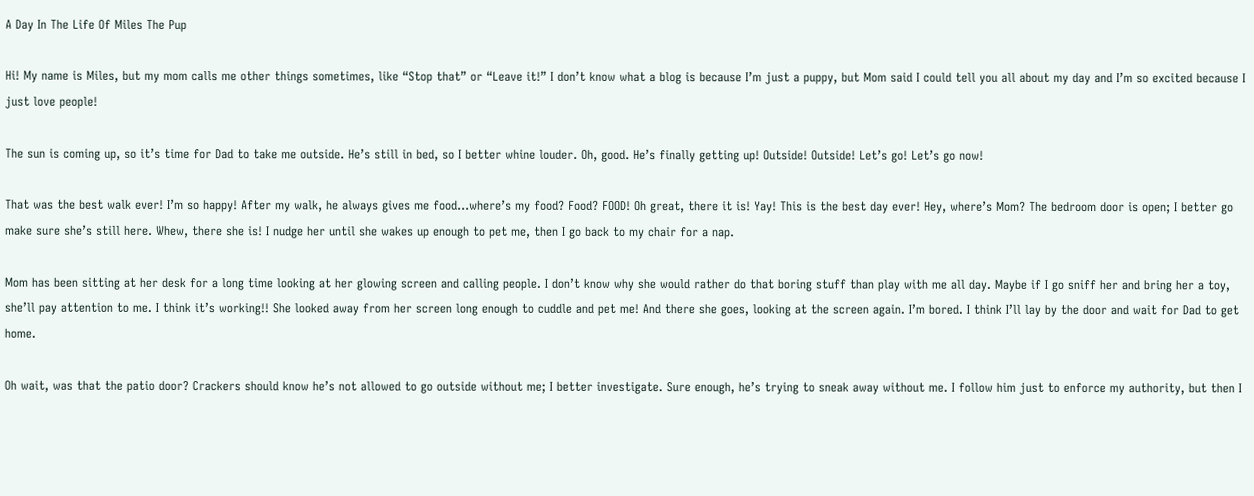A Day In The Life Of Miles The Pup

Hi! My name is Miles, but my mom calls me other things sometimes, like “Stop that” or “Leave it!” I don’t know what a blog is because I’m just a puppy, but Mom said I could tell you all about my day and I’m so excited because I just love people!

The sun is coming up, so it’s time for Dad to take me outside. He’s still in bed, so I better whine louder. Oh, good. He’s finally getting up! Outside! Outside! Let’s go! Let’s go now!

That was the best walk ever! I’m so happy! After my walk, he always gives me food…where’s my food? Food? FOOD! Oh great, there it is! Yay! This is the best day ever! Hey, where’s Mom? The bedroom door is open; I better go make sure she’s still here. Whew, there she is! I nudge her until she wakes up enough to pet me, then I go back to my chair for a nap.

Mom has been sitting at her desk for a long time looking at her glowing screen and calling people. I don’t know why she would rather do that boring stuff than play with me all day. Maybe if I go sniff her and bring her a toy, she’ll pay attention to me. I think it’s working!! She looked away from her screen long enough to cuddle and pet me! And there she goes, looking at the screen again. I’m bored. I think I’ll lay by the door and wait for Dad to get home.

Oh wait, was that the patio door? Crackers should know he’s not allowed to go outside without me; I better investigate. Sure enough, he’s trying to sneak away without me. I follow him just to enforce my authority, but then I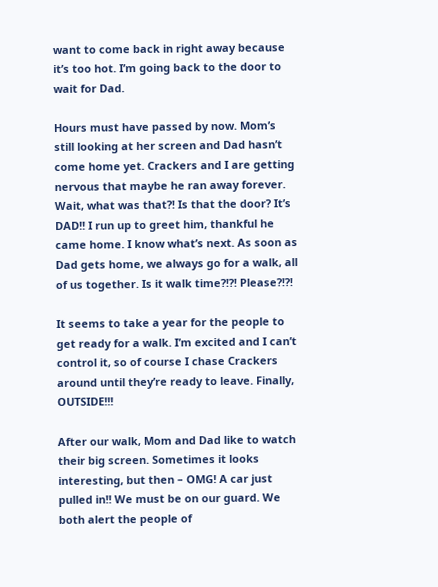want to come back in right away because it’s too hot. I’m going back to the door to wait for Dad.

Hours must have passed by now. Mom’s still looking at her screen and Dad hasn’t come home yet. Crackers and I are getting nervous that maybe he ran away forever. Wait, what was that?! Is that the door? It’s DAD!! I run up to greet him, thankful he came home. I know what’s next. As soon as Dad gets home, we always go for a walk, all of us together. Is it walk time?!?! Please?!?!

It seems to take a year for the people to get ready for a walk. I’m excited and I can’t control it, so of course I chase Crackers around until they’re ready to leave. Finally, OUTSIDE!!!

After our walk, Mom and Dad like to watch their big screen. Sometimes it looks interesting, but then – OMG! A car just pulled in!! We must be on our guard. We both alert the people of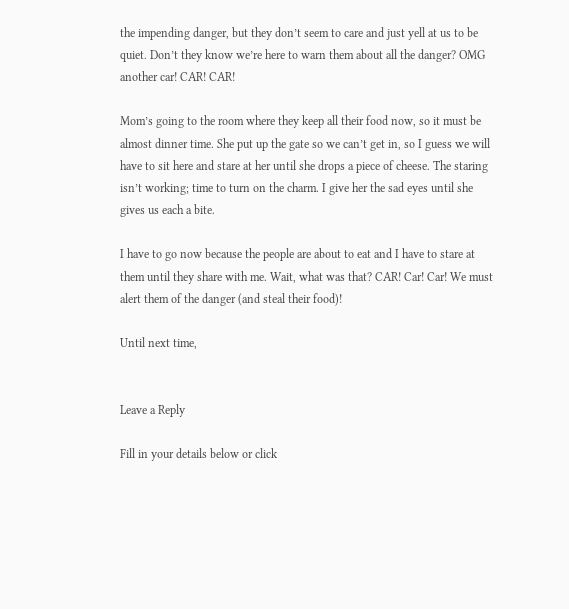the impending danger, but they don’t seem to care and just yell at us to be quiet. Don’t they know we’re here to warn them about all the danger? OMG another car! CAR! CAR!

Mom’s going to the room where they keep all their food now, so it must be almost dinner time. She put up the gate so we can’t get in, so I guess we will have to sit here and stare at her until she drops a piece of cheese. The staring isn’t working; time to turn on the charm. I give her the sad eyes until she gives us each a bite.

I have to go now because the people are about to eat and I have to stare at them until they share with me. Wait, what was that? CAR! Car! Car! We must alert them of the danger (and steal their food)!

Until next time,


Leave a Reply

Fill in your details below or click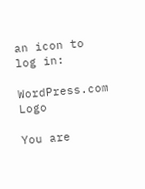an icon to log in:

WordPress.com Logo

You are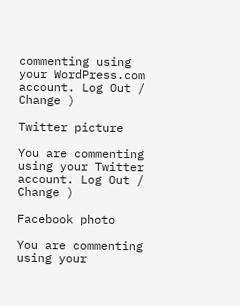commenting using your WordPress.com account. Log Out /  Change )

Twitter picture

You are commenting using your Twitter account. Log Out /  Change )

Facebook photo

You are commenting using your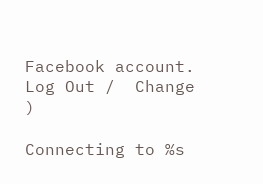Facebook account. Log Out /  Change )

Connecting to %s